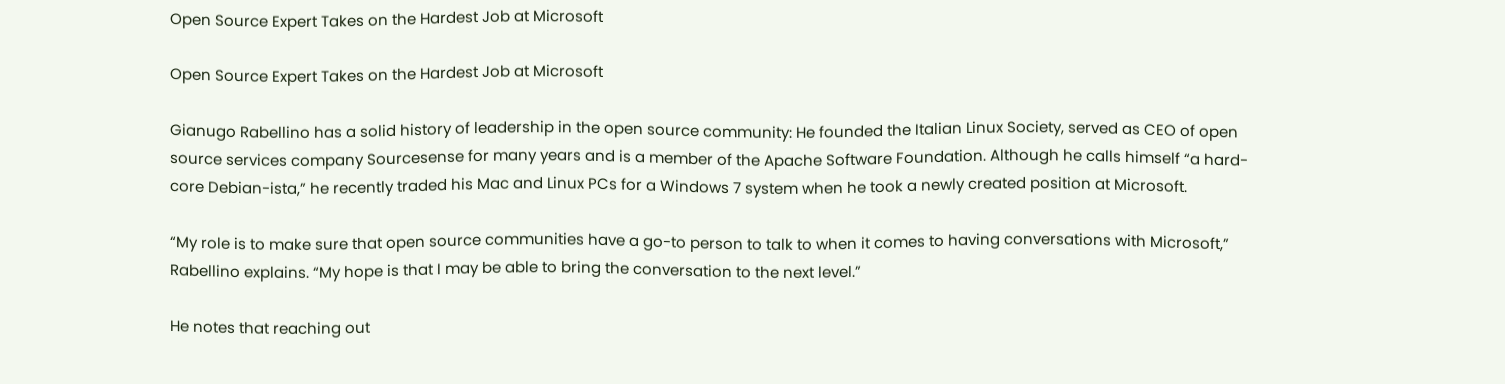Open Source Expert Takes on the Hardest Job at Microsoft

Open Source Expert Takes on the Hardest Job at Microsoft

Gianugo Rabellino has a solid history of leadership in the open source community: He founded the Italian Linux Society, served as CEO of open source services company Sourcesense for many years and is a member of the Apache Software Foundation. Although he calls himself “a hard-core Debian-ista,” he recently traded his Mac and Linux PCs for a Windows 7 system when he took a newly created position at Microsoft.

“My role is to make sure that open source communities have a go-to person to talk to when it comes to having conversations with Microsoft,” Rabellino explains. “My hope is that I may be able to bring the conversation to the next level.”

He notes that reaching out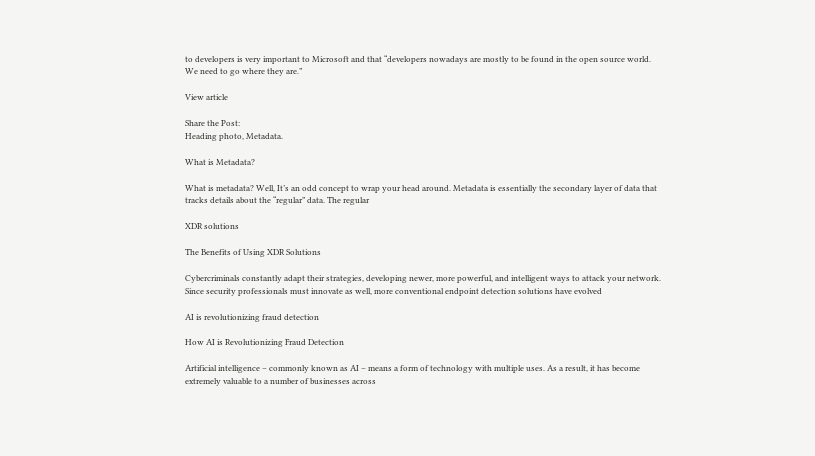to developers is very important to Microsoft and that “developers nowadays are mostly to be found in the open source world. We need to go where they are.”

View article

Share the Post:
Heading photo, Metadata.

What is Metadata?

What is metadata? Well, It’s an odd concept to wrap your head around. Metadata is essentially the secondary layer of data that tracks details about the “regular” data. The regular

XDR solutions

The Benefits of Using XDR Solutions

Cybercriminals constantly adapt their strategies, developing newer, more powerful, and intelligent ways to attack your network. Since security professionals must innovate as well, more conventional endpoint detection solutions have evolved

AI is revolutionizing fraud detection

How AI is Revolutionizing Fraud Detection

Artificial intelligence – commonly known as AI – means a form of technology with multiple uses. As a result, it has become extremely valuable to a number of businesses across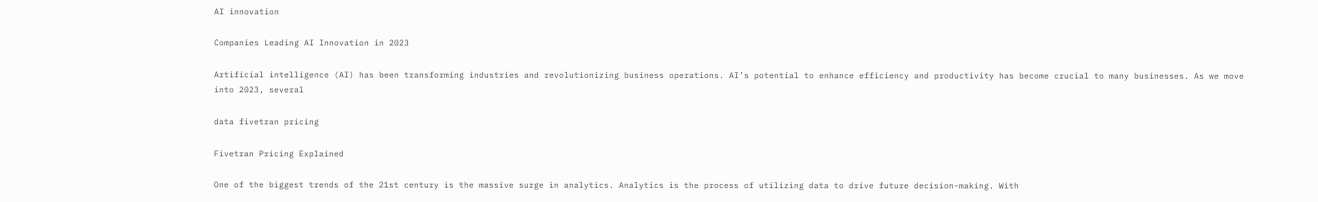AI innovation

Companies Leading AI Innovation in 2023

Artificial intelligence (AI) has been transforming industries and revolutionizing business operations. AI’s potential to enhance efficiency and productivity has become crucial to many businesses. As we move into 2023, several

data fivetran pricing

Fivetran Pricing Explained

One of the biggest trends of the 21st century is the massive surge in analytics. Analytics is the process of utilizing data to drive future decision-making. With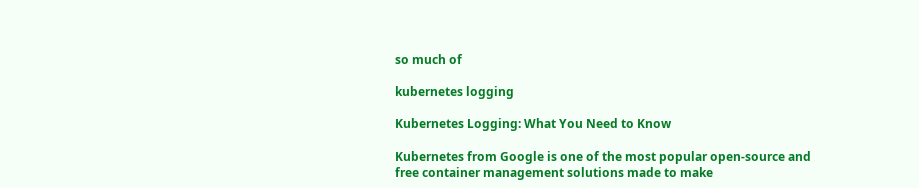so much of

kubernetes logging

Kubernetes Logging: What You Need to Know

Kubernetes from Google is one of the most popular open-source and free container management solutions made to make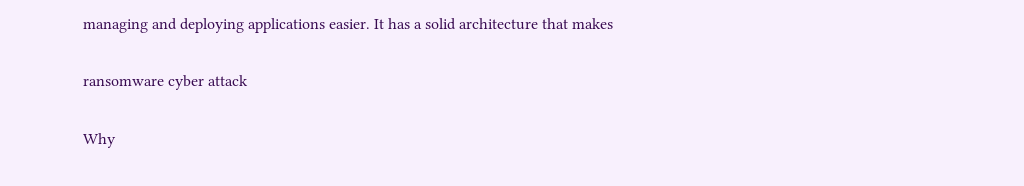managing and deploying applications easier. It has a solid architecture that makes

ransomware cyber attack

Why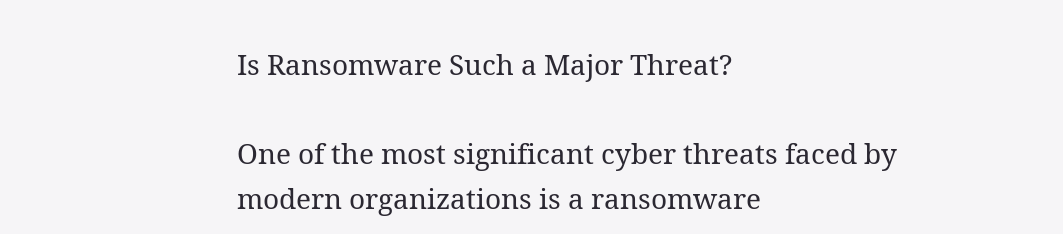Is Ransomware Such a Major Threat?

One of the most significant cyber threats faced by modern organizations is a ransomware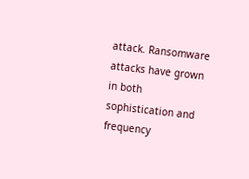attack. Ransomware attacks have grown in both sophistication and frequency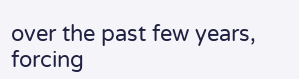over the past few years, forcing